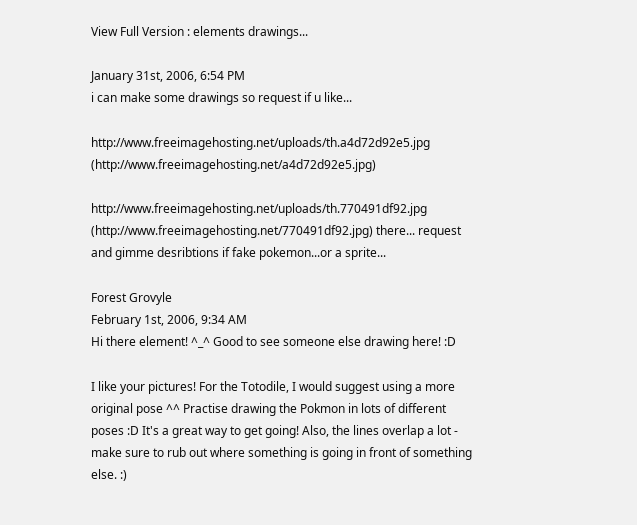View Full Version : elements drawings...

January 31st, 2006, 6:54 PM
i can make some drawings so request if u like...

http://www.freeimagehosting.net/uploads/th.a4d72d92e5.jpg (http://www.freeimagehosting.net/a4d72d92e5.jpg)

http://www.freeimagehosting.net/uploads/th.770491df92.jpg (http://www.freeimagehosting.net/770491df92.jpg) there... request and gimme desribtions if fake pokemon...or a sprite...

Forest Grovyle
February 1st, 2006, 9:34 AM
Hi there element! ^_^ Good to see someone else drawing here! :D

I like your pictures! For the Totodile, I would suggest using a more original pose ^^ Practise drawing the Pokmon in lots of different poses :D It's a great way to get going! Also, the lines overlap a lot - make sure to rub out where something is going in front of something else. :)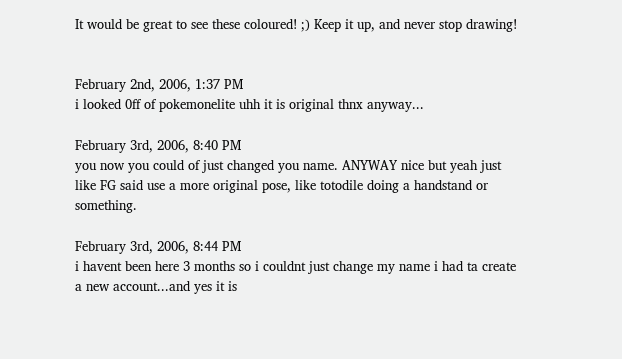It would be great to see these coloured! ;) Keep it up, and never stop drawing!


February 2nd, 2006, 1:37 PM
i looked 0ff of pokemonelite uhh it is original thnx anyway...

February 3rd, 2006, 8:40 PM
you now you could of just changed you name. ANYWAY nice but yeah just like FG said use a more original pose, like totodile doing a handstand or something.

February 3rd, 2006, 8:44 PM
i havent been here 3 months so i couldnt just change my name i had ta create a new account...and yes it is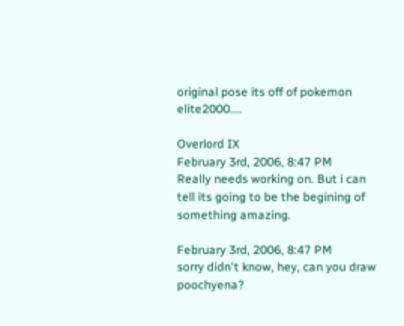original pose its off of pokemon elite2000....

Overlord IX
February 3rd, 2006, 8:47 PM
Really needs working on. But i can tell its going to be the begining of something amazing.

February 3rd, 2006, 8:47 PM
sorry didn't know, hey, can you draw poochyena?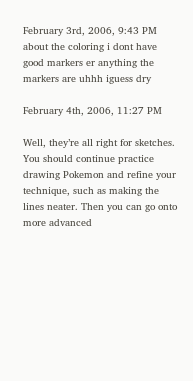February 3rd, 2006, 9:43 PM
about the coloring i dont have good markers er anything the markers are uhhh iguess dry

February 4th, 2006, 11:27 PM

Well, they’re all right for sketches. You should continue practice drawing Pokemon and refine your technique, such as making the lines neater. Then you can go onto more advanced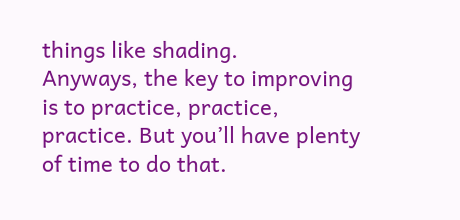things like shading.
Anyways, the key to improving is to practice, practice, practice. But you’ll have plenty of time to do that.